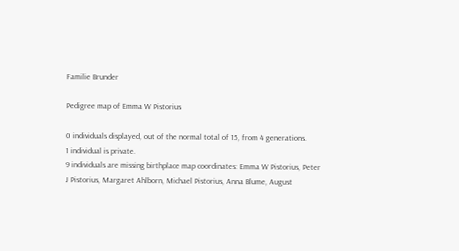Familie Brunder

Pedigree map of Emma W Pistorius

0 individuals displayed, out of the normal total of 15, from 4 generations.
1 individual is private.
9 individuals are missing birthplace map coordinates: Emma W Pistorius, Peter J Pistorius, Margaret Ahlborn, Michael Pistorius, Anna Blume, August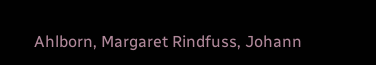Ahlborn, Margaret Rindfuss, Johann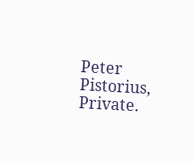Peter Pistorius, Private.